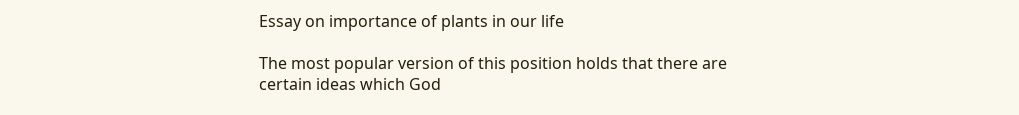Essay on importance of plants in our life

The most popular version of this position holds that there are certain ideas which God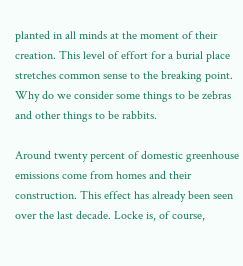planted in all minds at the moment of their creation. This level of effort for a burial place stretches common sense to the breaking point. Why do we consider some things to be zebras and other things to be rabbits.

Around twenty percent of domestic greenhouse emissions come from homes and their construction. This effect has already been seen over the last decade. Locke is, of course,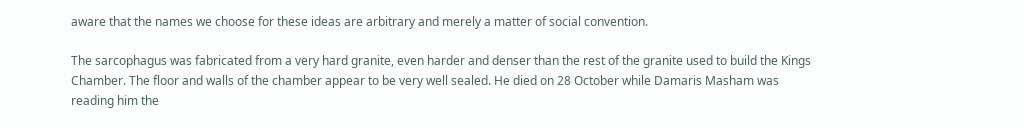aware that the names we choose for these ideas are arbitrary and merely a matter of social convention.

The sarcophagus was fabricated from a very hard granite, even harder and denser than the rest of the granite used to build the Kings Chamber. The floor and walls of the chamber appear to be very well sealed. He died on 28 October while Damaris Masham was reading him the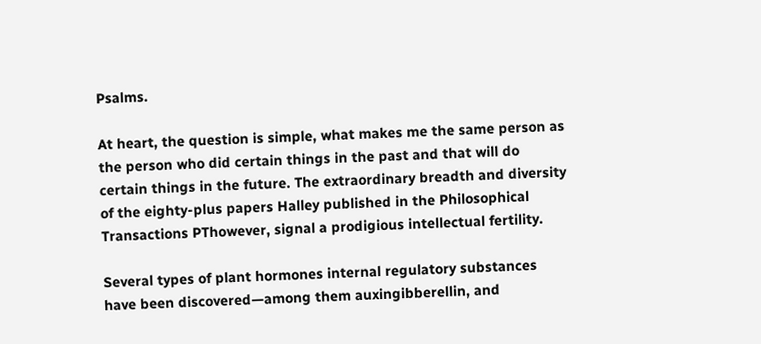Psalms.

At heart, the question is simple, what makes me the same person as the person who did certain things in the past and that will do certain things in the future. The extraordinary breadth and diversity of the eighty-plus papers Halley published in the Philosophical Transactions PThowever, signal a prodigious intellectual fertility.

Several types of plant hormones internal regulatory substances have been discovered—among them auxingibberellin, and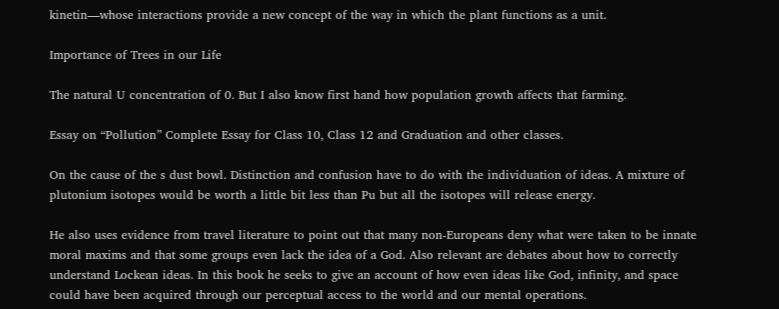kinetin—whose interactions provide a new concept of the way in which the plant functions as a unit.

Importance of Trees in our Life

The natural U concentration of 0. But I also know first hand how population growth affects that farming.

Essay on “Pollution” Complete Essay for Class 10, Class 12 and Graduation and other classes.

On the cause of the s dust bowl. Distinction and confusion have to do with the individuation of ideas. A mixture of plutonium isotopes would be worth a little bit less than Pu but all the isotopes will release energy.

He also uses evidence from travel literature to point out that many non-Europeans deny what were taken to be innate moral maxims and that some groups even lack the idea of a God. Also relevant are debates about how to correctly understand Lockean ideas. In this book he seeks to give an account of how even ideas like God, infinity, and space could have been acquired through our perceptual access to the world and our mental operations.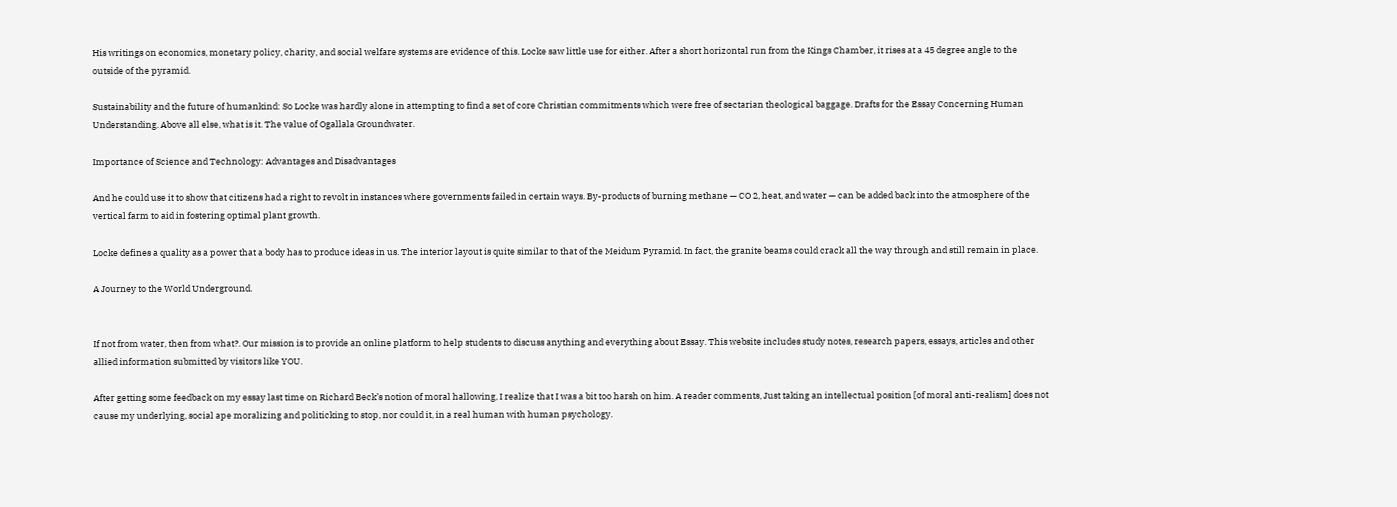His writings on economics, monetary policy, charity, and social welfare systems are evidence of this. Locke saw little use for either. After a short horizontal run from the Kings Chamber, it rises at a 45 degree angle to the outside of the pyramid.

Sustainability and the future of humankind: So Locke was hardly alone in attempting to find a set of core Christian commitments which were free of sectarian theological baggage. Drafts for the Essay Concerning Human Understanding. Above all else, what is it. The value of Ogallala Groundwater.

Importance of Science and Technology: Advantages and Disadvantages

And he could use it to show that citizens had a right to revolt in instances where governments failed in certain ways. By-products of burning methane — CO 2, heat, and water — can be added back into the atmosphere of the vertical farm to aid in fostering optimal plant growth.

Locke defines a quality as a power that a body has to produce ideas in us. The interior layout is quite similar to that of the Meidum Pyramid. In fact, the granite beams could crack all the way through and still remain in place.

A Journey to the World Underground.


If not from water, then from what?. Our mission is to provide an online platform to help students to discuss anything and everything about Essay. This website includes study notes, research papers, essays, articles and other allied information submitted by visitors like YOU.

After getting some feedback on my essay last time on Richard Beck’s notion of moral hallowing, I realize that I was a bit too harsh on him. A reader comments, Just taking an intellectual position [of moral anti-realism] does not cause my underlying, social ape moralizing and politicking to stop, nor could it, in a real human with human psychology.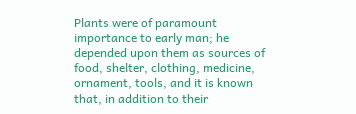Plants were of paramount importance to early man; he depended upon them as sources of food, shelter, clothing, medicine, ornament, tools, and it is known that, in addition to their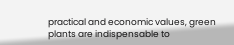practical and economic values, green plants are indispensable to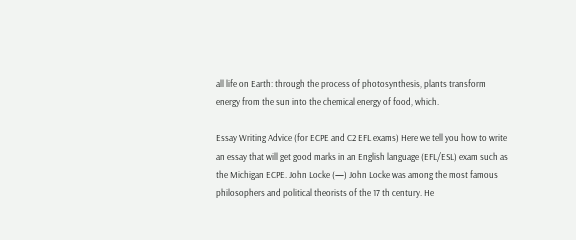all life on Earth: through the process of photosynthesis, plants transform energy from the sun into the chemical energy of food, which.

Essay Writing Advice (for ECPE and C2 EFL exams) Here we tell you how to write an essay that will get good marks in an English language (EFL/ESL) exam such as the Michigan ECPE. John Locke (—) John Locke was among the most famous philosophers and political theorists of the 17 th century. He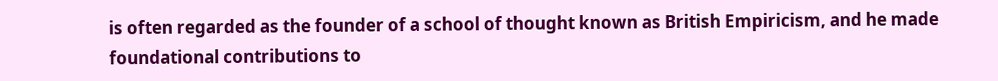is often regarded as the founder of a school of thought known as British Empiricism, and he made foundational contributions to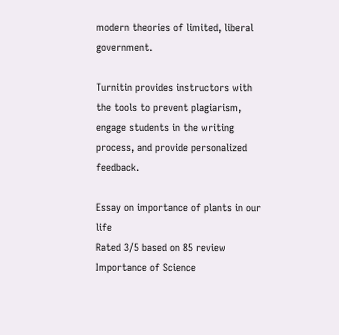modern theories of limited, liberal government.

Turnitin provides instructors with the tools to prevent plagiarism, engage students in the writing process, and provide personalized feedback.

Essay on importance of plants in our life
Rated 3/5 based on 85 review
Importance of Science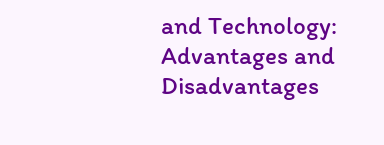and Technology: Advantages and Disadvantages